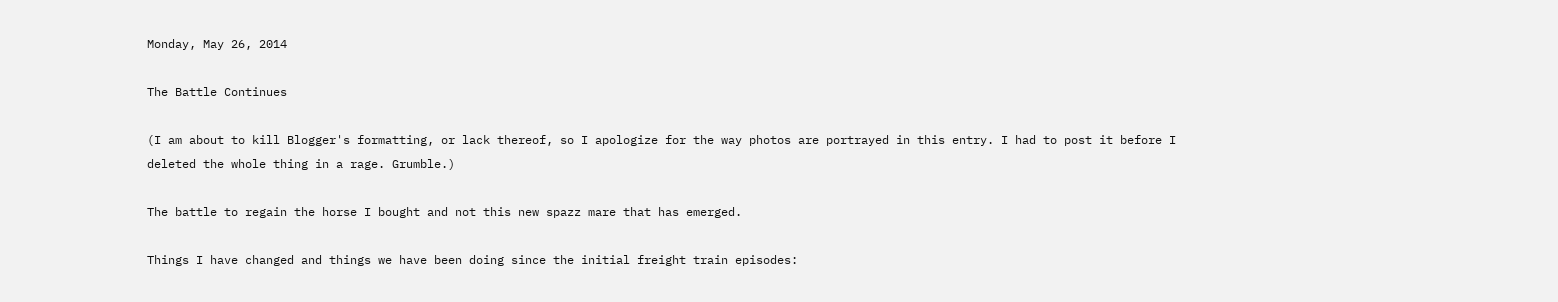Monday, May 26, 2014

The Battle Continues

(I am about to kill Blogger's formatting, or lack thereof, so I apologize for the way photos are portrayed in this entry. I had to post it before I deleted the whole thing in a rage. Grumble.)

The battle to regain the horse I bought and not this new spazz mare that has emerged.

Things I have changed and things we have been doing since the initial freight train episodes: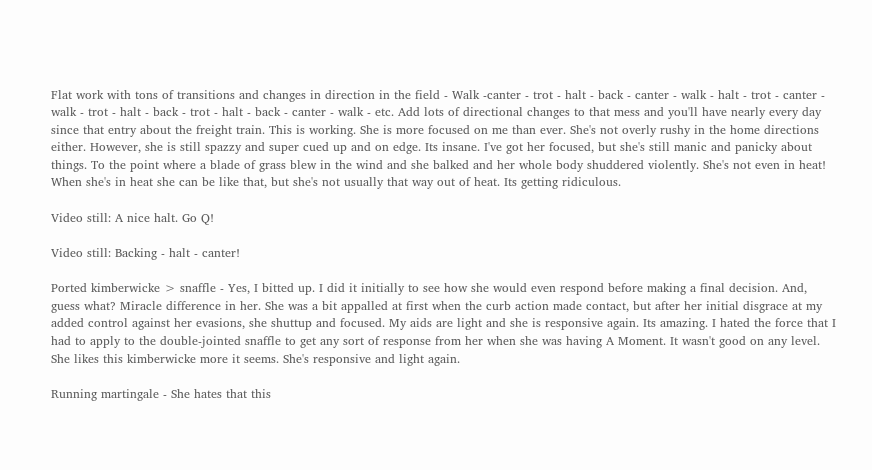Flat work with tons of transitions and changes in direction in the field - Walk -canter - trot - halt - back - canter - walk - halt - trot - canter - walk - trot - halt - back - trot - halt - back - canter - walk - etc. Add lots of directional changes to that mess and you'll have nearly every day since that entry about the freight train. This is working. She is more focused on me than ever. She's not overly rushy in the home directions either. However, she is still spazzy and super cued up and on edge. Its insane. I've got her focused, but she's still manic and panicky about things. To the point where a blade of grass blew in the wind and she balked and her whole body shuddered violently. She's not even in heat! When she's in heat she can be like that, but she's not usually that way out of heat. Its getting ridiculous.

Video still: A nice halt. Go Q!

Video still: Backing - halt - canter!

Ported kimberwicke > snaffle - Yes, I bitted up. I did it initially to see how she would even respond before making a final decision. And, guess what? Miracle difference in her. She was a bit appalled at first when the curb action made contact, but after her initial disgrace at my added control against her evasions, she shuttup and focused. My aids are light and she is responsive again. Its amazing. I hated the force that I had to apply to the double-jointed snaffle to get any sort of response from her when she was having A Moment. It wasn't good on any level. She likes this kimberwicke more it seems. She's responsive and light again.

Running martingale - She hates that this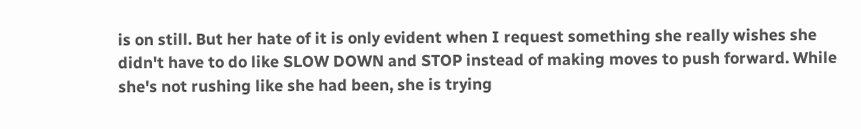is on still. But her hate of it is only evident when I request something she really wishes she didn't have to do like SLOW DOWN and STOP instead of making moves to push forward. While she's not rushing like she had been, she is trying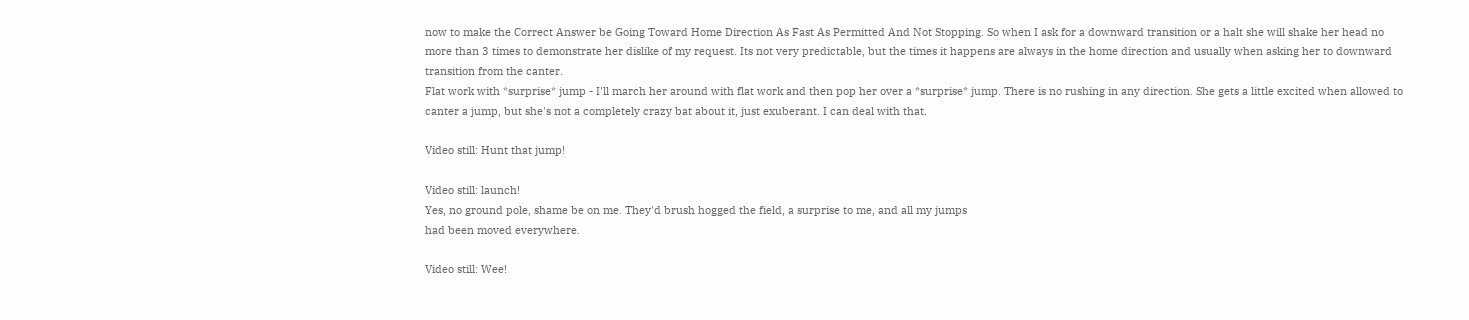now to make the Correct Answer be Going Toward Home Direction As Fast As Permitted And Not Stopping. So when I ask for a downward transition or a halt she will shake her head no more than 3 times to demonstrate her dislike of my request. Its not very predictable, but the times it happens are always in the home direction and usually when asking her to downward transition from the canter.
Flat work with *surprise* jump - I'll march her around with flat work and then pop her over a *surprise* jump. There is no rushing in any direction. She gets a little excited when allowed to canter a jump, but she's not a completely crazy bat about it, just exuberant. I can deal with that.

Video still: Hunt that jump!

Video still: launch!
Yes, no ground pole, shame be on me. They'd brush hogged the field, a surprise to me, and all my jumps
had been moved everywhere.

Video still: Wee!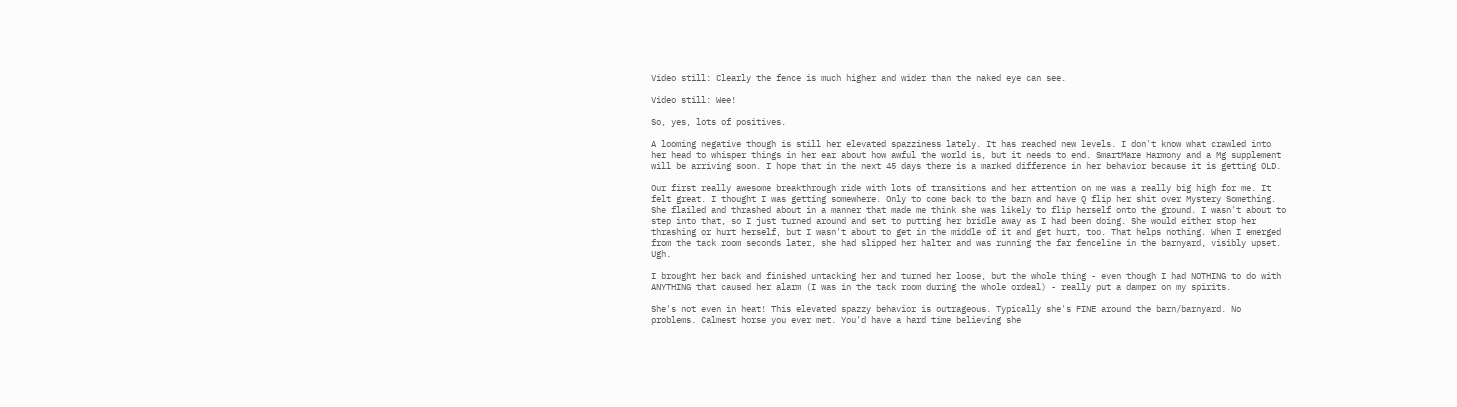Video still: Clearly the fence is much higher and wider than the naked eye can see.

Video still: Wee!

So, yes, lots of positives.

A looming negative though is still her elevated spazziness lately. It has reached new levels. I don't know what crawled into her head to whisper things in her ear about how awful the world is, but it needs to end. SmartMare Harmony and a Mg supplement will be arriving soon. I hope that in the next 45 days there is a marked difference in her behavior because it is getting OLD.

Our first really awesome breakthrough ride with lots of transitions and her attention on me was a really big high for me. It felt great. I thought I was getting somewhere. Only to come back to the barn and have Q flip her shit over Mystery Something. She flailed and thrashed about in a manner that made me think she was likely to flip herself onto the ground. I wasn't about to step into that, so I just turned around and set to putting her bridle away as I had been doing. She would either stop her thrashing or hurt herself, but I wasn't about to get in the middle of it and get hurt, too. That helps nothing. When I emerged from the tack room seconds later, she had slipped her halter and was running the far fenceline in the barnyard, visibly upset. Ugh.

I brought her back and finished untacking her and turned her loose, but the whole thing - even though I had NOTHING to do with ANYTHING that caused her alarm (I was in the tack room during the whole ordeal) - really put a damper on my spirits.

She's not even in heat! This elevated spazzy behavior is outrageous. Typically she's FINE around the barn/barnyard. No problems. Calmest horse you ever met. You'd have a hard time believing she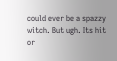could ever be a spazzy witch. But ugh. Its hit or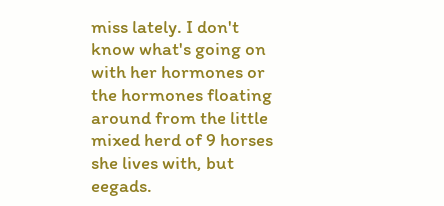miss lately. I don't know what's going on with her hormones or the hormones floating around from the little mixed herd of 9 horses she lives with, but eegads.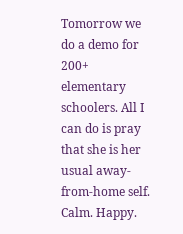Tomorrow we do a demo for 200+ elementary schoolers. All I can do is pray that she is her usual away-from-home self. Calm. Happy.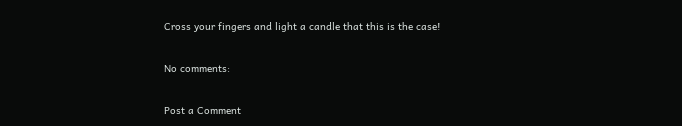Cross your fingers and light a candle that this is the case!

No comments:

Post a Comment